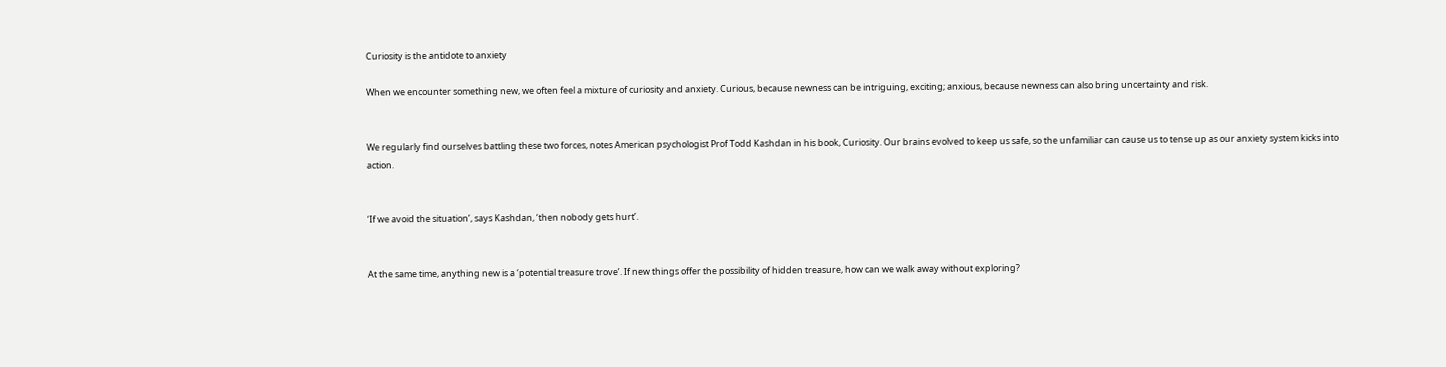Curiosity is the antidote to anxiety

When we encounter something new, we often feel a mixture of curiosity and anxiety. Curious, because newness can be intriguing, exciting; anxious, because newness can also bring uncertainty and risk.


We regularly find ourselves battling these two forces, notes American psychologist Prof Todd Kashdan in his book, Curiosity. Our brains evolved to keep us safe, so the unfamiliar can cause us to tense up as our anxiety system kicks into action.


‘If we avoid the situation’, says Kashdan, ‘then nobody gets hurt’.


At the same time, anything new is a ‘potential treasure trove’. If new things offer the possibility of hidden treasure, how can we walk away without exploring?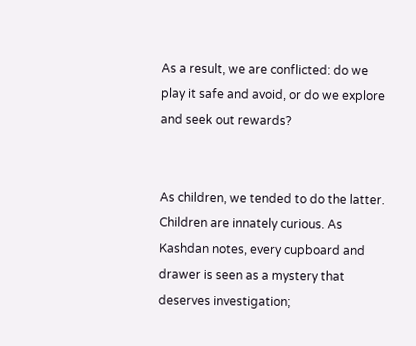As a result, we are conflicted: do we play it safe and avoid, or do we explore and seek out rewards?


As children, we tended to do the latter. Children are innately curious. As Kashdan notes, every cupboard and drawer is seen as a mystery that deserves investigation;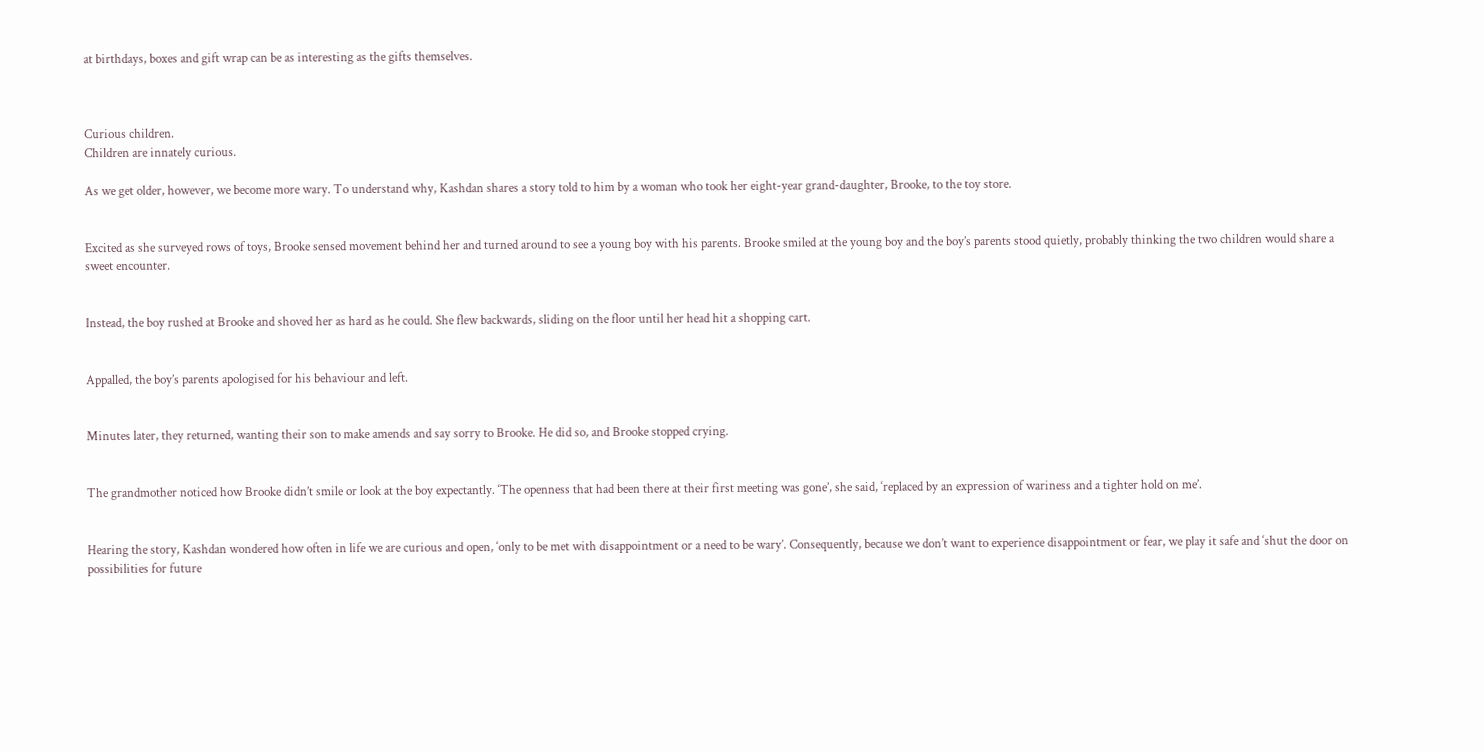at birthdays, boxes and gift wrap can be as interesting as the gifts themselves.



Curious children.
Children are innately curious.

As we get older, however, we become more wary. To understand why, Kashdan shares a story told to him by a woman who took her eight-year grand-daughter, Brooke, to the toy store.


Excited as she surveyed rows of toys, Brooke sensed movement behind her and turned around to see a young boy with his parents. Brooke smiled at the young boy and the boy’s parents stood quietly, probably thinking the two children would share a sweet encounter.


Instead, the boy rushed at Brooke and shoved her as hard as he could. She flew backwards, sliding on the floor until her head hit a shopping cart.


Appalled, the boy’s parents apologised for his behaviour and left.


Minutes later, they returned, wanting their son to make amends and say sorry to Brooke. He did so, and Brooke stopped crying.


The grandmother noticed how Brooke didn’t smile or look at the boy expectantly. ‘The openness that had been there at their first meeting was gone’, she said, ‘replaced by an expression of wariness and a tighter hold on me’.


Hearing the story, Kashdan wondered how often in life we are curious and open, ‘only to be met with disappointment or a need to be wary’. Consequently, because we don’t want to experience disappointment or fear, we play it safe and ‘shut the door on possibilities for future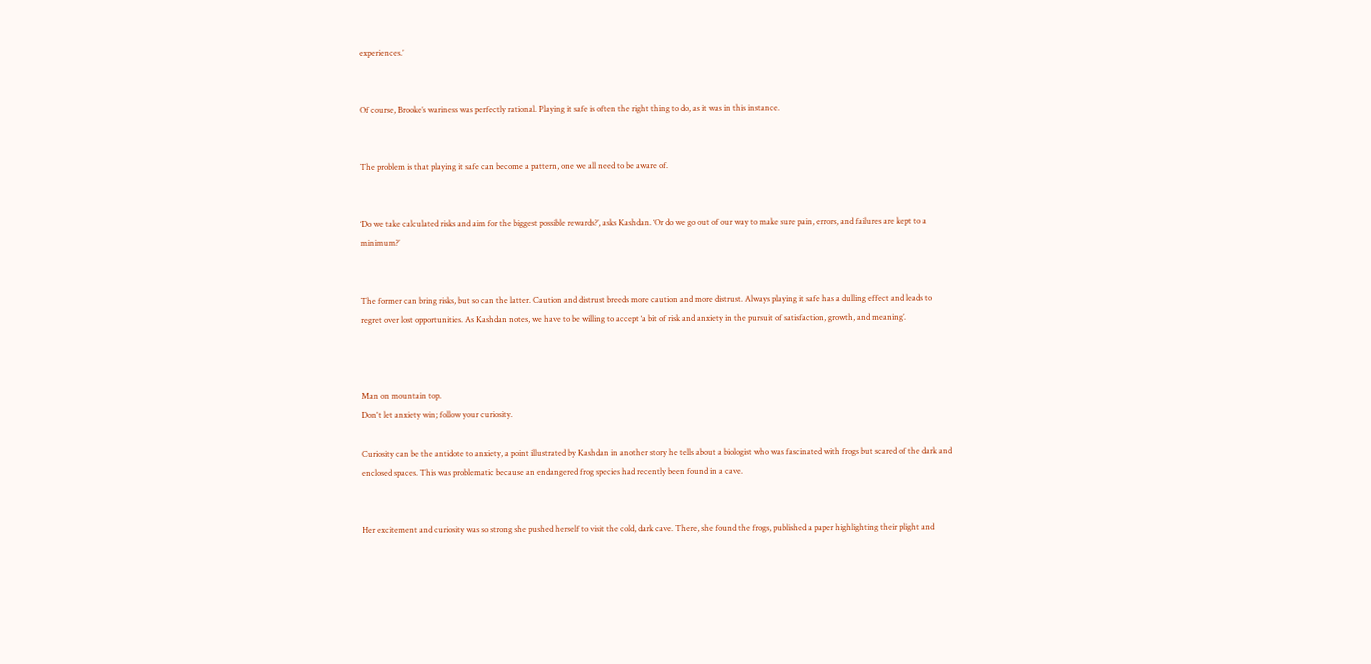experiences.’


Of course, Brooke’s wariness was perfectly rational. Playing it safe is often the right thing to do, as it was in this instance.


The problem is that playing it safe can become a pattern, one we all need to be aware of.


‘Do we take calculated risks and aim for the biggest possible rewards?’, asks Kashdan. ‘Or do we go out of our way to make sure pain, errors, and failures are kept to a minimum?’


The former can bring risks, but so can the latter. Caution and distrust breeds more caution and more distrust. Always playing it safe has a dulling effect and leads to regret over lost opportunities. As Kashdan notes, we have to be willing to accept ‘a bit of risk and anxiety in the pursuit of satisfaction, growth, and meaning’.



Man on mountain top.
Don't let anxiety win; follow your curiosity.

Curiosity can be the antidote to anxiety, a point illustrated by Kashdan in another story he tells about a biologist who was fascinated with frogs but scared of the dark and enclosed spaces. This was problematic because an endangered frog species had recently been found in a cave.


Her excitement and curiosity was so strong she pushed herself to visit the cold, dark cave. There, she found the frogs, published a paper highlighting their plight and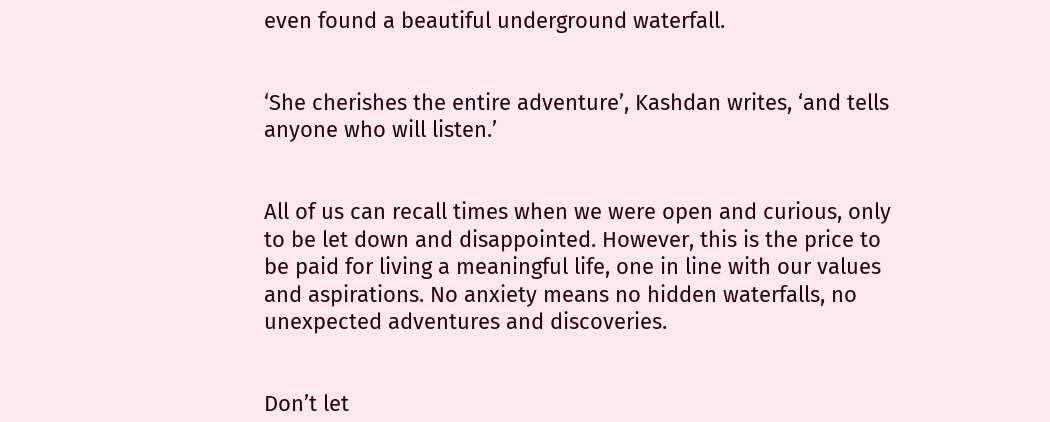even found a beautiful underground waterfall.


‘She cherishes the entire adventure’, Kashdan writes, ‘and tells anyone who will listen.’


All of us can recall times when we were open and curious, only to be let down and disappointed. However, this is the price to be paid for living a meaningful life, one in line with our values and aspirations. No anxiety means no hidden waterfalls, no unexpected adventures and discoveries.


Don’t let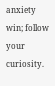anxiety win; follow your curiosity.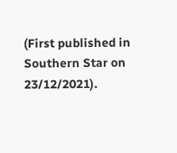(First published in Southern Star on 23/12/2021).